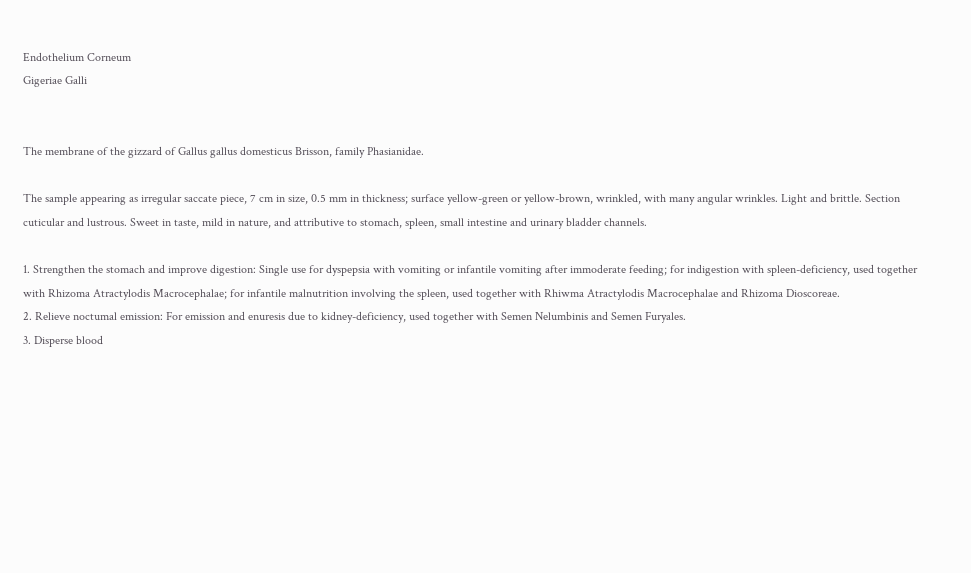Endothelium Corneum
Gigeriae Galli


The membrane of the gizzard of Gallus gallus domesticus Brisson, family Phasianidae.

The sample appearing as irregular saccate piece, 7 cm in size, 0.5 mm in thickness; surface yellow-green or yellow-brown, wrinkled, with many angular wrinkles. Light and brittle. Section cuticular and lustrous. Sweet in taste, mild in nature, and attributive to stomach, spleen, small intestine and urinary bladder channels.

1. Strengthen the stomach and improve digestion: Single use for dyspepsia with vomiting or infantile vomiting after immoderate feeding; for indigestion with spleen-deficiency, used together with Rhizoma Atractylodis Macrocephalae; for infantile malnutrition involving the spleen, used together with Rhiwma Atractylodis Macrocephalae and Rhizoma Dioscoreae.
2. Relieve noctumal emission: For emission and enuresis due to kidney-deficiency, used together with Semen Nelumbinis and Semen Furyales.
3. Disperse blood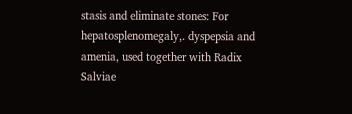stasis and eliminate stones: For hepatosplenomegaly,. dyspepsia and amenia, used together with Radix Salviae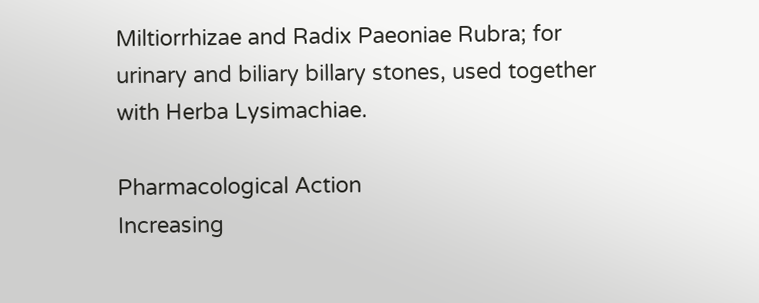Miltiorrhizae and Radix Paeoniae Rubra; for urinary and biliary billary stones, used together with Herba Lysimachiae.

Pharmacological Action
Increasing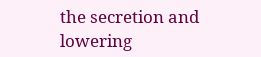the secretion and lowering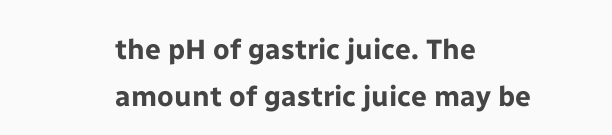the pH of gastric juice. The amount of gastric juice may be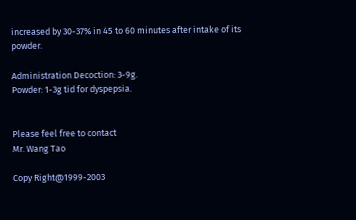increased by 30-37% in 45 to 60 minutes after intake of its powder.

Administration Decoction: 3-9g.
Powder: 1-3g tid for dyspepsia.


Please feel free to contact
Mr. Wang Tao

Copy Right@1999-2003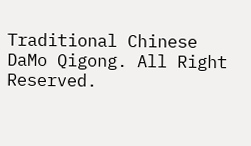Traditional Chinese DaMo Qigong. All Right Reserved.